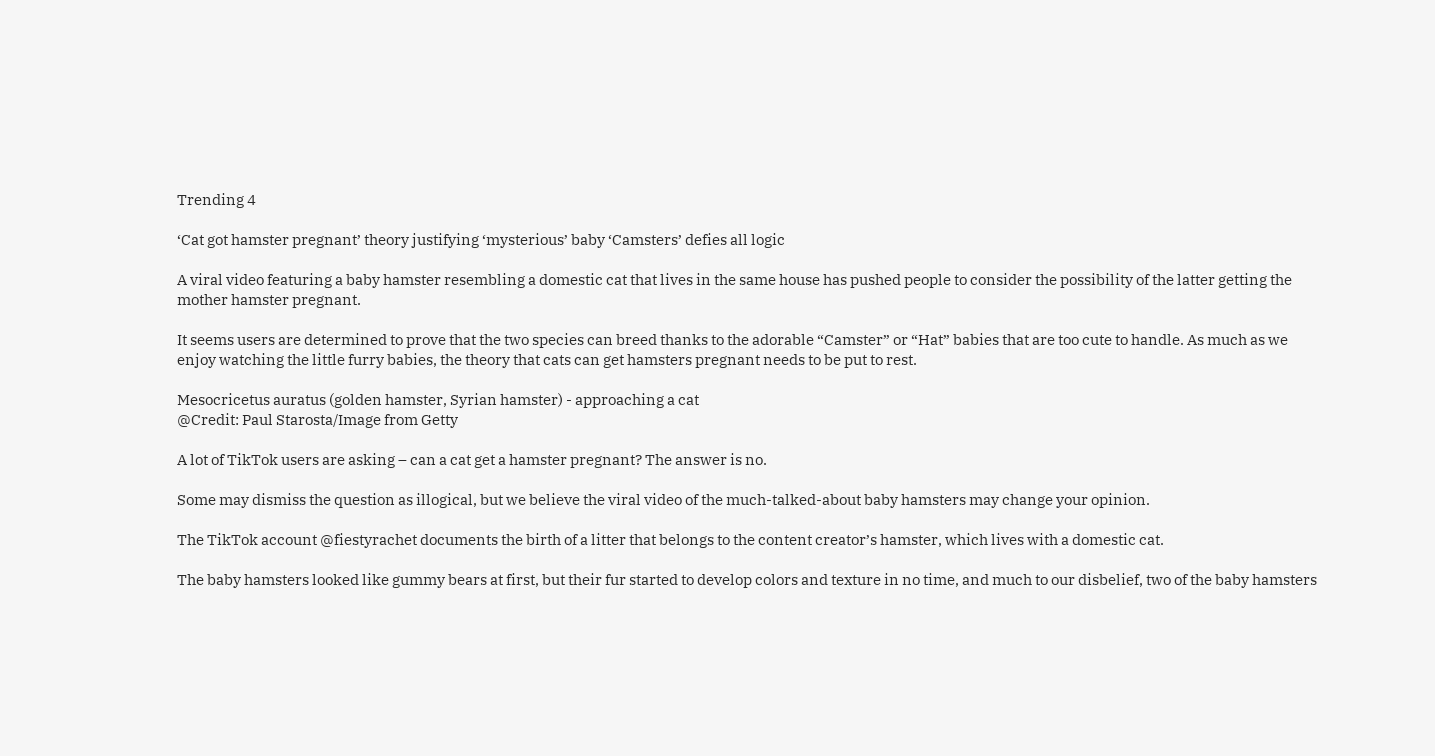Trending 4

‘Cat got hamster pregnant’ theory justifying ‘mysterious’ baby ‘Camsters’ defies all logic

A viral video featuring a baby hamster resembling a domestic cat that lives in the same house has pushed people to consider the possibility of the latter getting the mother hamster pregnant.

It seems users are determined to prove that the two species can breed thanks to the adorable “Camster” or “Hat” babies that are too cute to handle. As much as we enjoy watching the little furry babies, the theory that cats can get hamsters pregnant needs to be put to rest.

Mesocricetus auratus (golden hamster, Syrian hamster) - approaching a cat
@Credit: Paul Starosta/Image from Getty

A lot of TikTok users are asking – can a cat get a hamster pregnant? The answer is no.

Some may dismiss the question as illogical, but we believe the viral video of the much-talked-about baby hamsters may change your opinion.

The TikTok account @fiestyrachet documents the birth of a litter that belongs to the content creator’s hamster, which lives with a domestic cat.

The baby hamsters looked like gummy bears at first, but their fur started to develop colors and texture in no time, and much to our disbelief, two of the baby hamsters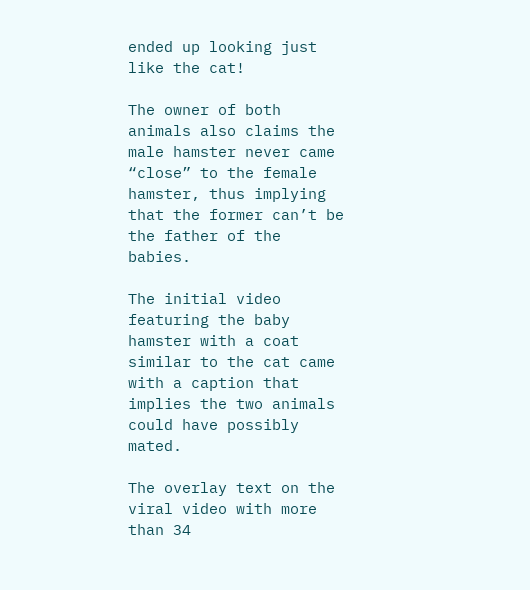ended up looking just like the cat!

The owner of both animals also claims the male hamster never came “close” to the female hamster, thus implying that the former can’t be the father of the babies.

The initial video featuring the baby hamster with a coat similar to the cat came with a caption that implies the two animals could have possibly mated.

The overlay text on the viral video with more than 34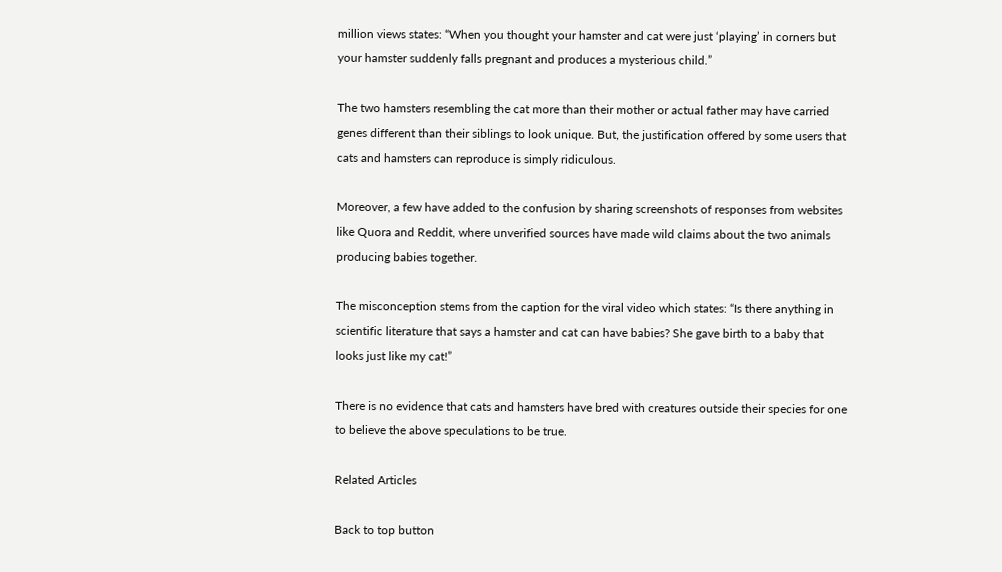million views states: “When you thought your hamster and cat were just ‘playing’ in corners but your hamster suddenly falls pregnant and produces a mysterious child.”

The two hamsters resembling the cat more than their mother or actual father may have carried genes different than their siblings to look unique. But, the justification offered by some users that cats and hamsters can reproduce is simply ridiculous.

Moreover, a few have added to the confusion by sharing screenshots of responses from websites like Quora and Reddit, where unverified sources have made wild claims about the two animals producing babies together.

The misconception stems from the caption for the viral video which states: “Is there anything in scientific literature that says a hamster and cat can have babies? She gave birth to a baby that looks just like my cat!”

There is no evidence that cats and hamsters have bred with creatures outside their species for one to believe the above speculations to be true.

Related Articles

Back to top button